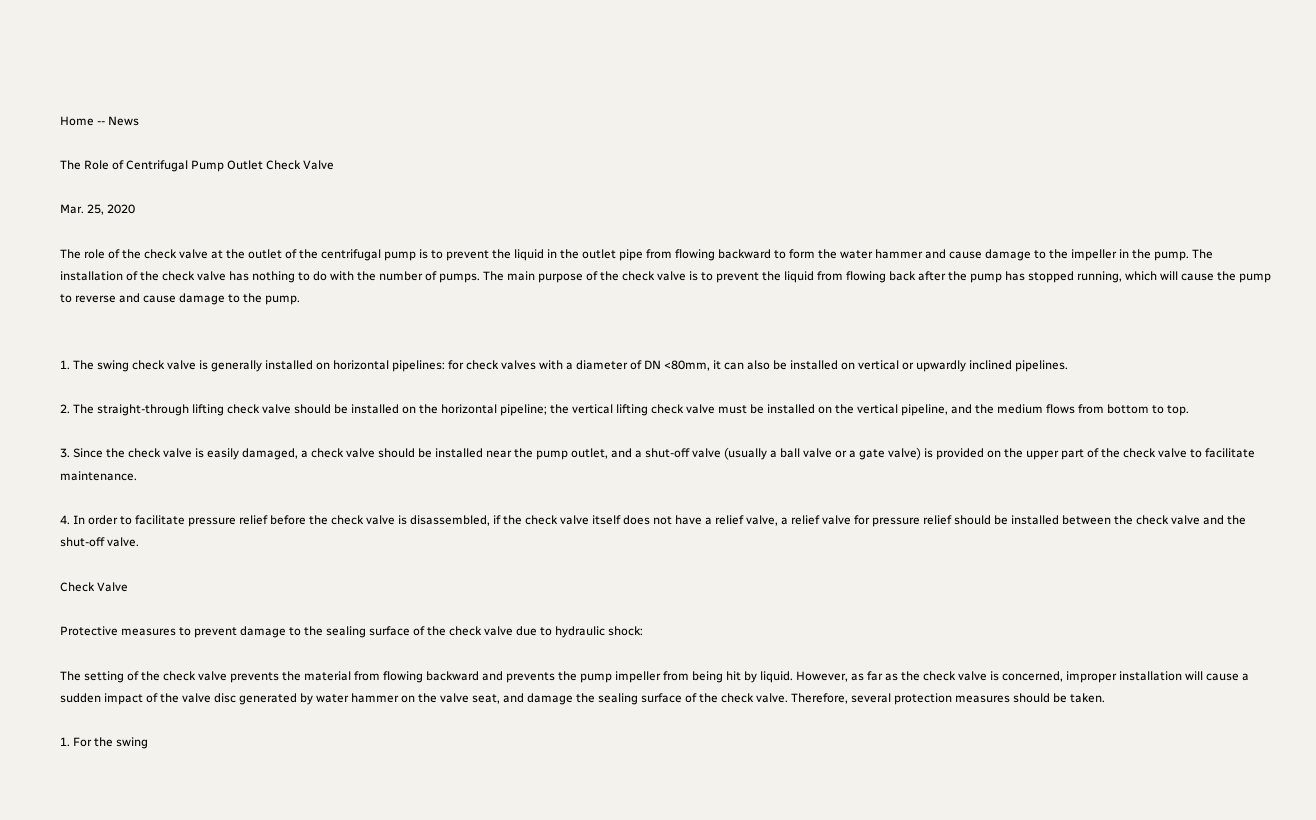Home -- News

The Role of Centrifugal Pump Outlet Check Valve

Mar. 25, 2020

The role of the check valve at the outlet of the centrifugal pump is to prevent the liquid in the outlet pipe from flowing backward to form the water hammer and cause damage to the impeller in the pump. The installation of the check valve has nothing to do with the number of pumps. The main purpose of the check valve is to prevent the liquid from flowing back after the pump has stopped running, which will cause the pump to reverse and cause damage to the pump.


1. The swing check valve is generally installed on horizontal pipelines: for check valves with a diameter of DN <80mm, it can also be installed on vertical or upwardly inclined pipelines.

2. The straight-through lifting check valve should be installed on the horizontal pipeline; the vertical lifting check valve must be installed on the vertical pipeline, and the medium flows from bottom to top.

3. Since the check valve is easily damaged, a check valve should be installed near the pump outlet, and a shut-off valve (usually a ball valve or a gate valve) is provided on the upper part of the check valve to facilitate maintenance.

4. In order to facilitate pressure relief before the check valve is disassembled, if the check valve itself does not have a relief valve, a relief valve for pressure relief should be installed between the check valve and the shut-off valve.

Check Valve

Protective measures to prevent damage to the sealing surface of the check valve due to hydraulic shock:

The setting of the check valve prevents the material from flowing backward and prevents the pump impeller from being hit by liquid. However, as far as the check valve is concerned, improper installation will cause a sudden impact of the valve disc generated by water hammer on the valve seat, and damage the sealing surface of the check valve. Therefore, several protection measures should be taken.

1. For the swing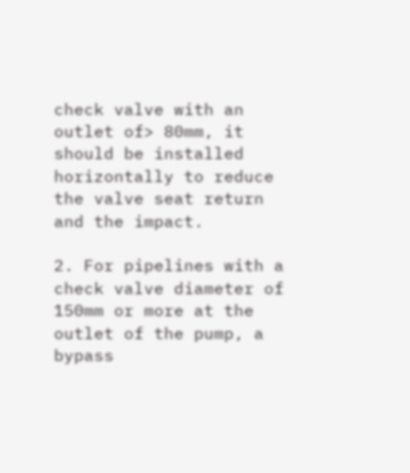check valve with an outlet of> 80mm, it should be installed horizontally to reduce the valve seat return and the impact.

2. For pipelines with a check valve diameter of 150mm or more at the outlet of the pump, a bypass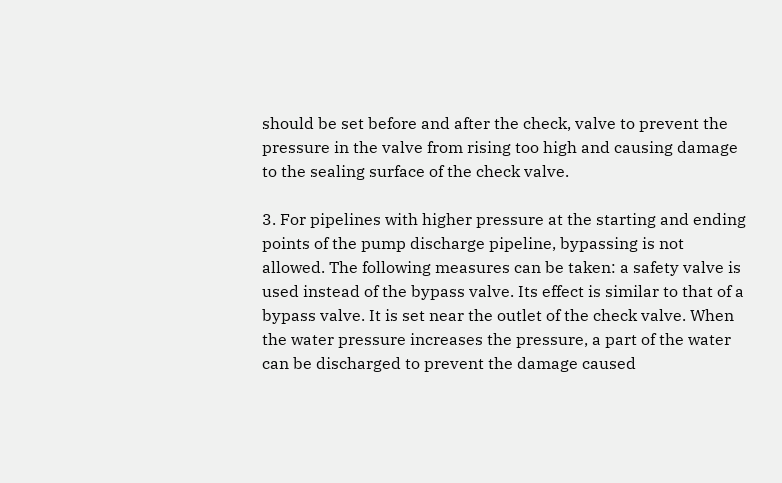should be set before and after the check, valve to prevent the pressure in the valve from rising too high and causing damage to the sealing surface of the check valve.

3. For pipelines with higher pressure at the starting and ending points of the pump discharge pipeline, bypassing is not allowed. The following measures can be taken: a safety valve is used instead of the bypass valve. Its effect is similar to that of a bypass valve. It is set near the outlet of the check valve. When the water pressure increases the pressure, a part of the water can be discharged to prevent the damage caused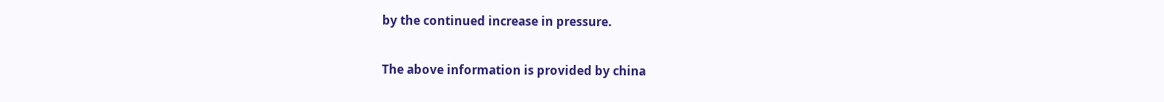by the continued increase in pressure.

The above information is provided by china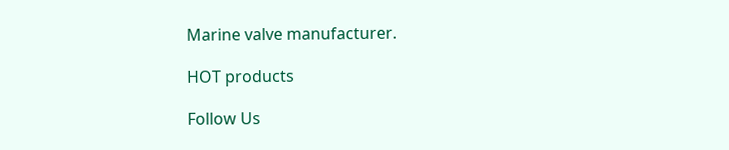Marine valve manufacturer.

HOT products

Follow Us